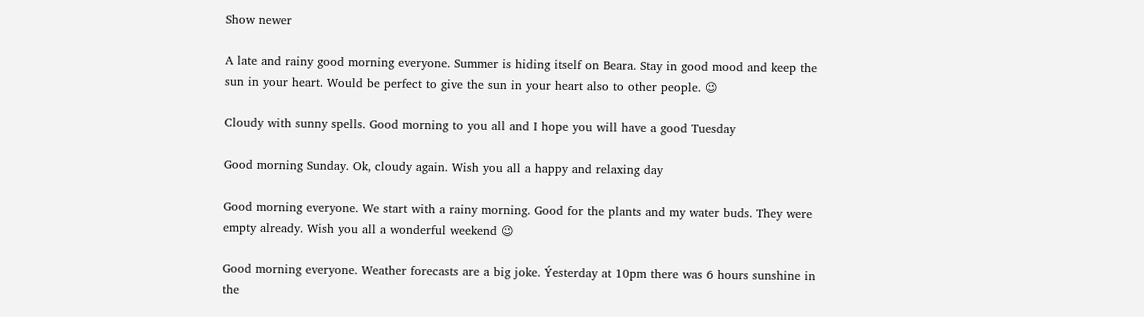Show newer

A late and rainy good morning everyone. Summer is hiding itself on Beara. Stay in good mood and keep the sun in your heart. Would be perfect to give the sun in your heart also to other people. 😉

Cloudy with sunny spells. Good morning to you all and I hope you will have a good Tuesday

Good morning Sunday. Ok, cloudy again. Wish you all a happy and relaxing day

Good morning everyone. We start with a rainy morning. Good for the plants and my water buds. They were empty already. Wish you all a wonderful weekend 😉

Good morning everyone. Weather forecasts are a big joke. Ýesterday at 10pm there was 6 hours sunshine in the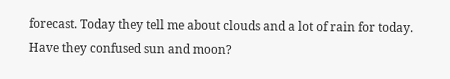forecast. Today they tell me about clouds and a lot of rain for today.
Have they confused sun and moon?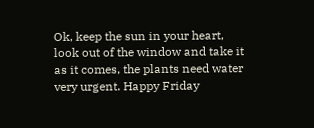Ok, keep the sun in your heart, look out of the window and take it as it comes, the plants need water very urgent. Happy Friday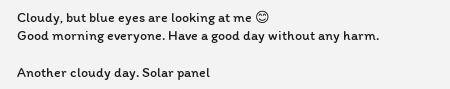Cloudy, but blue eyes are looking at me 😊
Good morning everyone. Have a good day without any harm.

Another cloudy day. Solar panel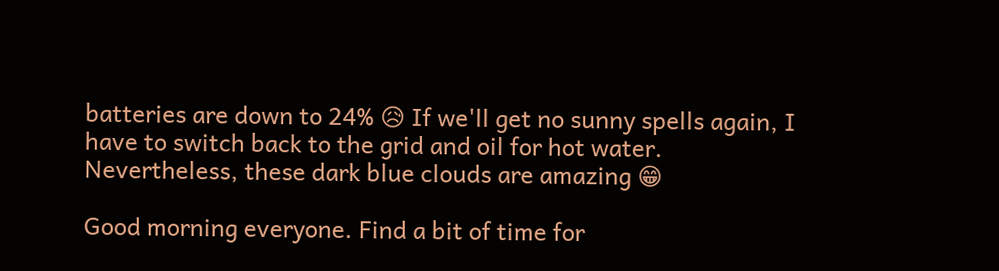batteries are down to 24% 😥 If we'll get no sunny spells again, I have to switch back to the grid and oil for hot water. Nevertheless, these dark blue clouds are amazing 😁

Good morning everyone. Find a bit of time for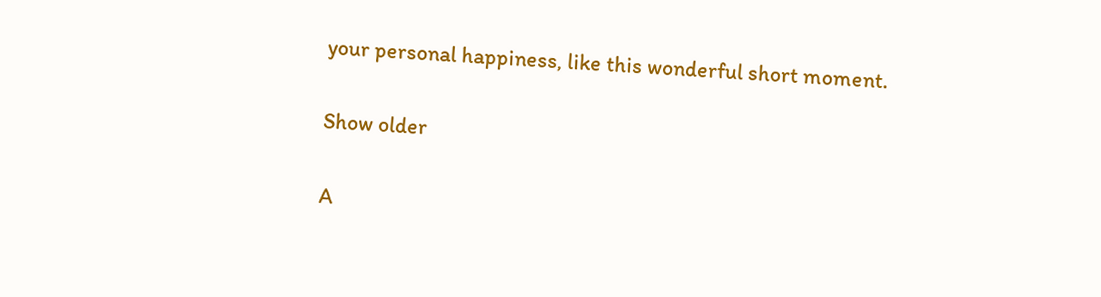your personal happiness, like this wonderful short moment.

Show older

A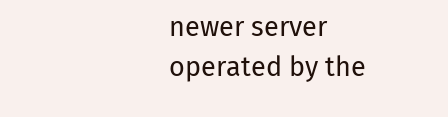newer server operated by the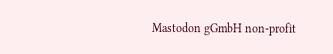Mastodon gGmbH non-profit